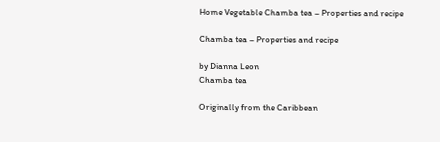Home Vegetable Chamba tea – Properties and recipe

Chamba tea – Properties and recipe

by Dianna Leon
Chamba tea

Originally from the Caribbean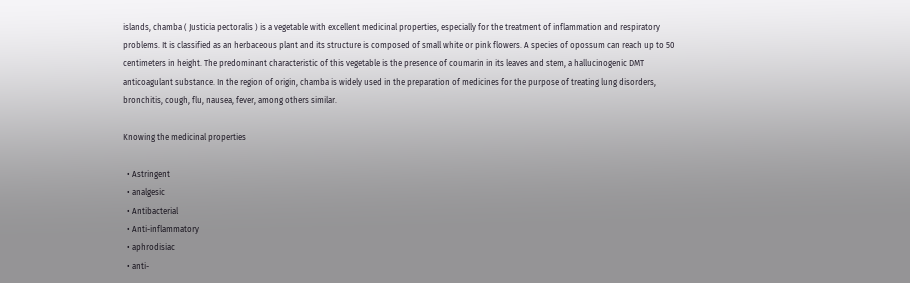islands, chamba ( Justicia pectoralis ) is a vegetable with excellent medicinal properties, especially for the treatment of inflammation and respiratory problems. It is classified as an herbaceous plant and its structure is composed of small white or pink flowers. A species of opossum can reach up to 50 centimeters in height. The predominant characteristic of this vegetable is the presence of coumarin in its leaves and stem, a hallucinogenic DMT anticoagulant substance. In the region of origin, chamba is widely used in the preparation of medicines for the purpose of treating lung disorders, bronchitis, cough, flu, nausea, fever, among others similar.

Knowing the medicinal properties

  • Astringent
  • analgesic
  • Antibacterial
  • Anti-inflammatory
  • aphrodisiac
  • anti-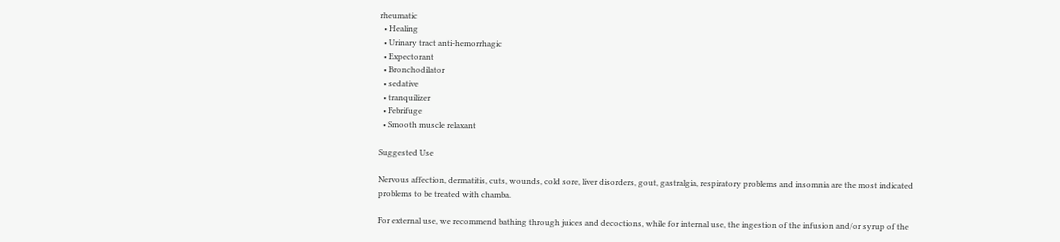rheumatic
  • Healing
  • Urinary tract anti-hemorrhagic
  • Expectorant
  • Bronchodilator
  • sedative
  • tranquilizer
  • Febrifuge
  • Smooth muscle relaxant

Suggested Use

Nervous affection, dermatitis, cuts, wounds, cold sore, liver disorders, gout, gastralgia, respiratory problems and insomnia are the most indicated problems to be treated with chamba.

For external use, we recommend bathing through juices and decoctions, while for internal use, the ingestion of the infusion and/or syrup of the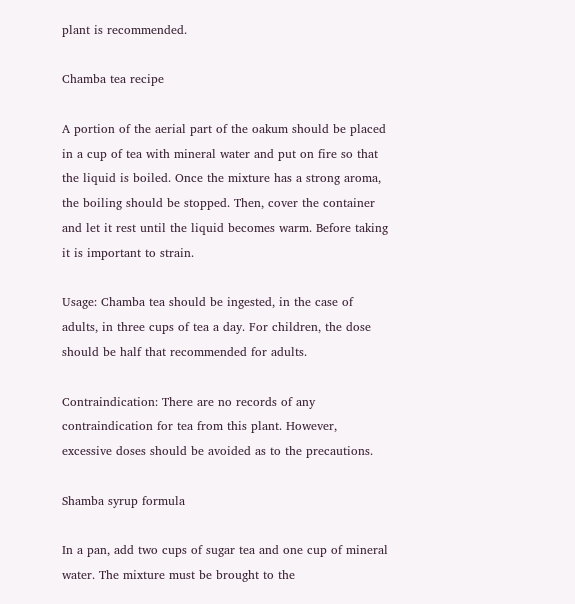plant is recommended.

Chamba tea recipe

A portion of the aerial part of the oakum should be placed in a cup of tea with mineral water and put on fire so that the liquid is boiled. Once the mixture has a strong aroma, the boiling should be stopped. Then, cover the container and let it rest until the liquid becomes warm. Before taking it is important to strain.

Usage: Chamba tea should be ingested, in the case of adults, in three cups of tea a day. For children, the dose should be half that recommended for adults.

Contraindication: There are no records of any contraindication for tea from this plant. However, excessive doses should be avoided as to the precautions.

Shamba syrup formula

In a pan, add two cups of sugar tea and one cup of mineral water. The mixture must be brought to the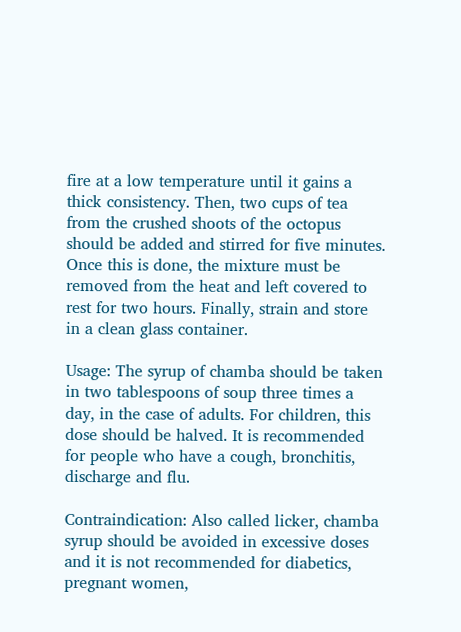fire at a low temperature until it gains a thick consistency. Then, two cups of tea from the crushed shoots of the octopus should be added and stirred for five minutes. Once this is done, the mixture must be removed from the heat and left covered to rest for two hours. Finally, strain and store in a clean glass container.

Usage: The syrup of chamba should be taken in two tablespoons of soup three times a day, in the case of adults. For children, this dose should be halved. It is recommended for people who have a cough, bronchitis, discharge and flu.

Contraindication: Also called licker, chamba syrup should be avoided in excessive doses and it is not recommended for diabetics, pregnant women,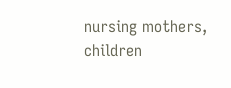nursing mothers, children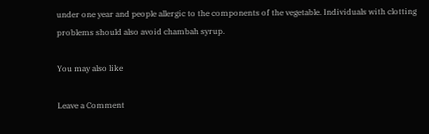under one year and people allergic to the components of the vegetable. Individuals with clotting problems should also avoid chambah syrup.

You may also like

Leave a Comment